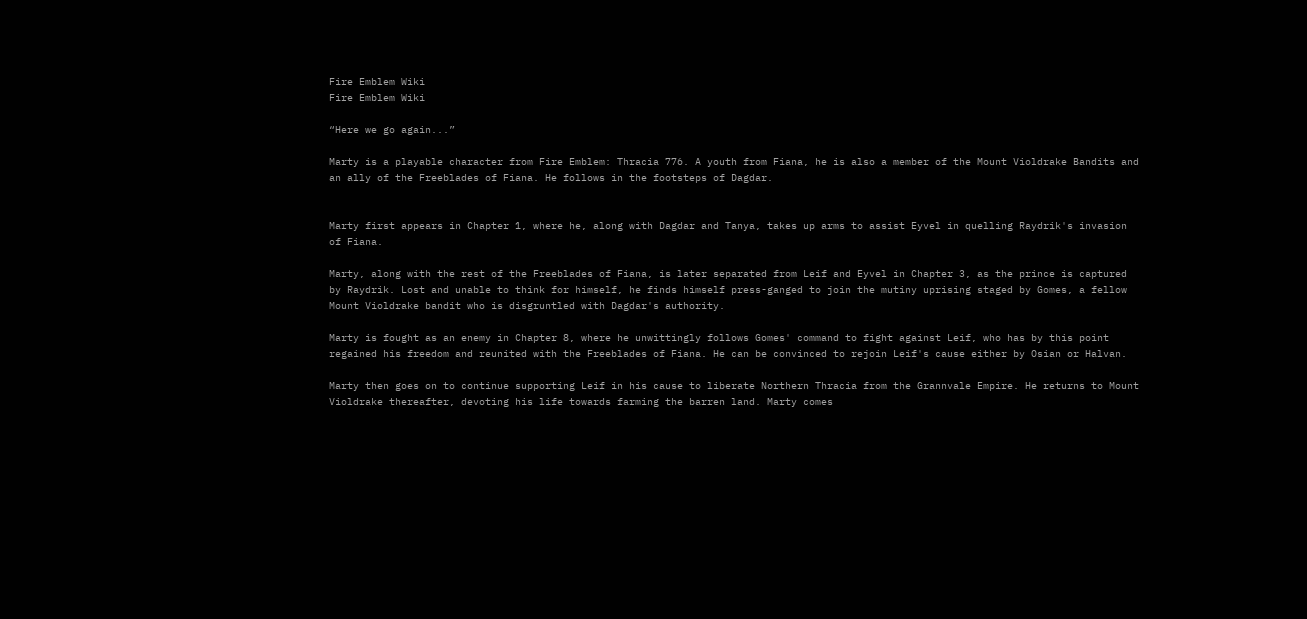Fire Emblem Wiki
Fire Emblem Wiki

“Here we go again...”

Marty is a playable character from Fire Emblem: Thracia 776. A youth from Fiana, he is also a member of the Mount Violdrake Bandits and an ally of the Freeblades of Fiana. He follows in the footsteps of Dagdar.


Marty first appears in Chapter 1, where he, along with Dagdar and Tanya, takes up arms to assist Eyvel in quelling Raydrik's invasion of Fiana.

Marty, along with the rest of the Freeblades of Fiana, is later separated from Leif and Eyvel in Chapter 3, as the prince is captured by Raydrik. Lost and unable to think for himself, he finds himself press-ganged to join the mutiny uprising staged by Gomes, a fellow Mount Violdrake bandit who is disgruntled with Dagdar's authority.

Marty is fought as an enemy in Chapter 8, where he unwittingly follows Gomes' command to fight against Leif, who has by this point regained his freedom and reunited with the Freeblades of Fiana. He can be convinced to rejoin Leif's cause either by Osian or Halvan.

Marty then goes on to continue supporting Leif in his cause to liberate Northern Thracia from the Grannvale Empire. He returns to Mount Violdrake thereafter, devoting his life towards farming the barren land. Marty comes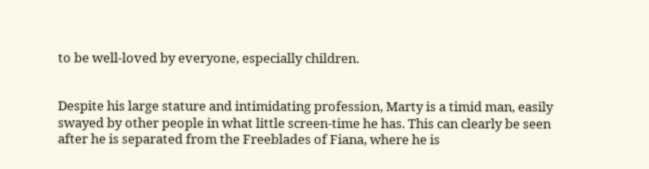to be well-loved by everyone, especially children.


Despite his large stature and intimidating profession, Marty is a timid man, easily swayed by other people in what little screen-time he has. This can clearly be seen after he is separated from the Freeblades of Fiana, where he is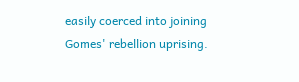easily coerced into joining Gomes' rebellion uprising.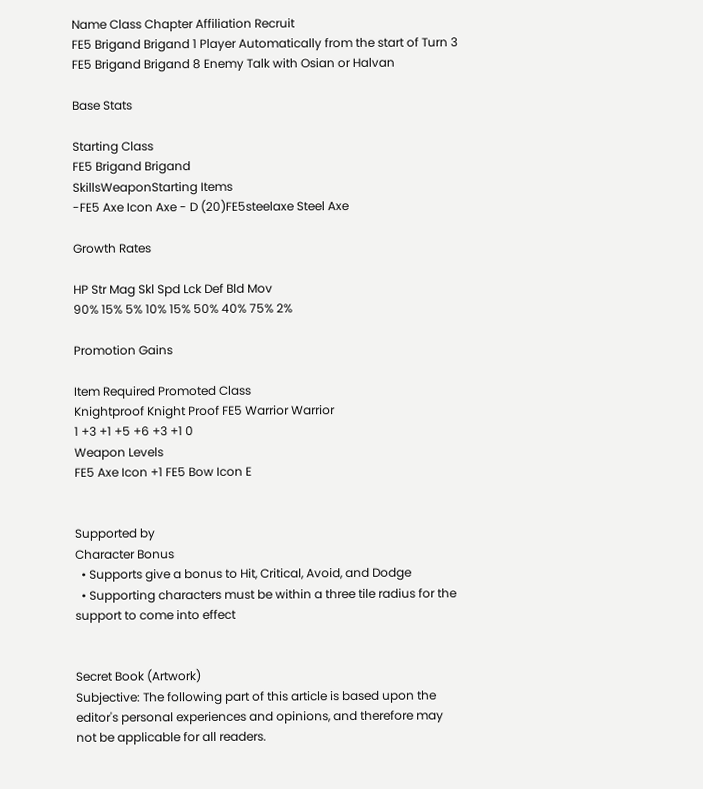Name Class Chapter Affiliation Recruit
FE5 Brigand Brigand 1 Player Automatically from the start of Turn 3
FE5 Brigand Brigand 8 Enemy Talk with Osian or Halvan

Base Stats

Starting Class
FE5 Brigand Brigand
SkillsWeaponStarting Items
-FE5 Axe Icon Axe - D (20)FE5steelaxe Steel Axe

Growth Rates

HP Str Mag Skl Spd Lck Def Bld Mov
90% 15% 5% 10% 15% 50% 40% 75% 2%

Promotion Gains

Item Required Promoted Class
Knightproof Knight Proof FE5 Warrior Warrior
1 +3 +1 +5 +6 +3 +1 0
Weapon Levels
FE5 Axe Icon +1 FE5 Bow Icon E


Supported by
Character Bonus
  • Supports give a bonus to Hit, Critical, Avoid, and Dodge
  • Supporting characters must be within a three tile radius for the support to come into effect


Secret Book (Artwork)
Subjective: The following part of this article is based upon the editor's personal experiences and opinions, and therefore may not be applicable for all readers.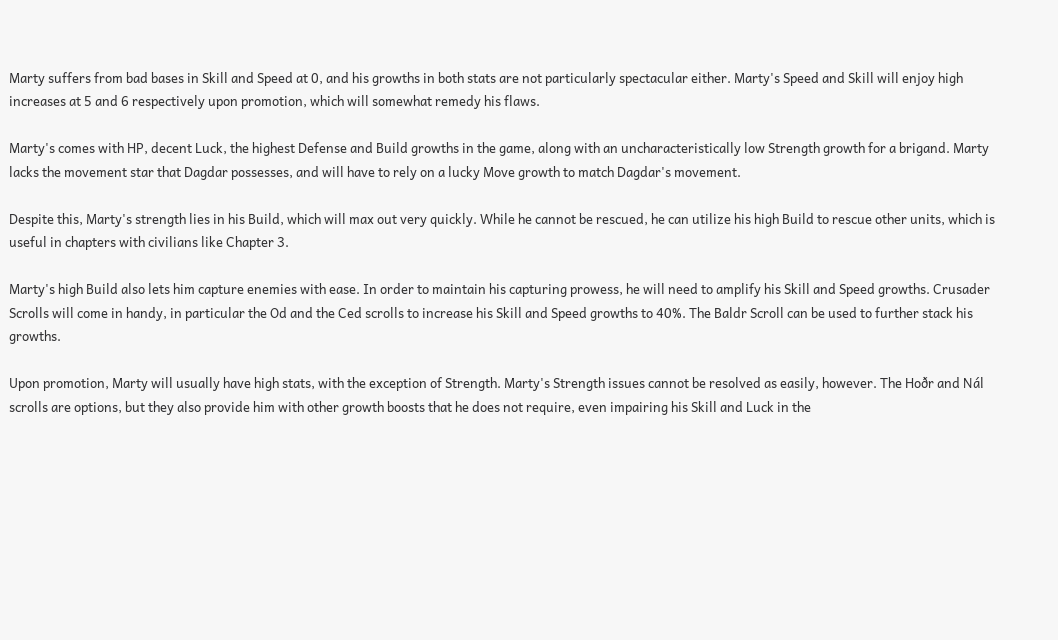Marty suffers from bad bases in Skill and Speed at 0, and his growths in both stats are not particularly spectacular either. Marty's Speed and Skill will enjoy high increases at 5 and 6 respectively upon promotion, which will somewhat remedy his flaws.

Marty's comes with HP, decent Luck, the highest Defense and Build growths in the game, along with an uncharacteristically low Strength growth for a brigand. Marty lacks the movement star that Dagdar possesses, and will have to rely on a lucky Move growth to match Dagdar's movement.

Despite this, Marty's strength lies in his Build, which will max out very quickly. While he cannot be rescued, he can utilize his high Build to rescue other units, which is useful in chapters with civilians like Chapter 3.

Marty's high Build also lets him capture enemies with ease. In order to maintain his capturing prowess, he will need to amplify his Skill and Speed growths. Crusader Scrolls will come in handy, in particular the Od and the Ced scrolls to increase his Skill and Speed growths to 40%. The Baldr Scroll can be used to further stack his growths.

Upon promotion, Marty will usually have high stats, with the exception of Strength. Marty's Strength issues cannot be resolved as easily, however. The Hoðr and Nál scrolls are options, but they also provide him with other growth boosts that he does not require, even impairing his Skill and Luck in the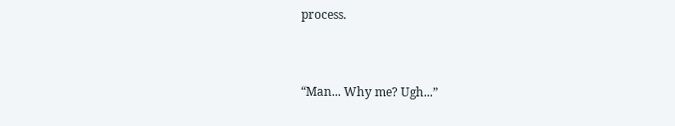process.


“Man... Why me? Ugh...”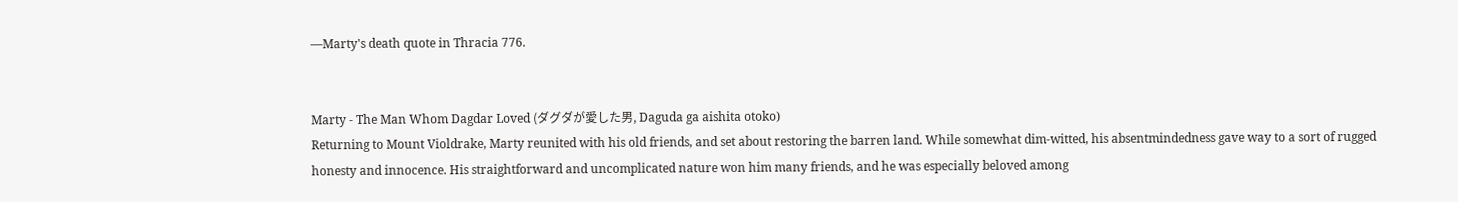—Marty's death quote in Thracia 776.


Marty - The Man Whom Dagdar Loved (ダグダが愛した男, Daguda ga aishita otoko)
Returning to Mount Violdrake, Marty reunited with his old friends, and set about restoring the barren land. While somewhat dim-witted, his absentmindedness gave way to a sort of rugged honesty and innocence. His straightforward and uncomplicated nature won him many friends, and he was especially beloved among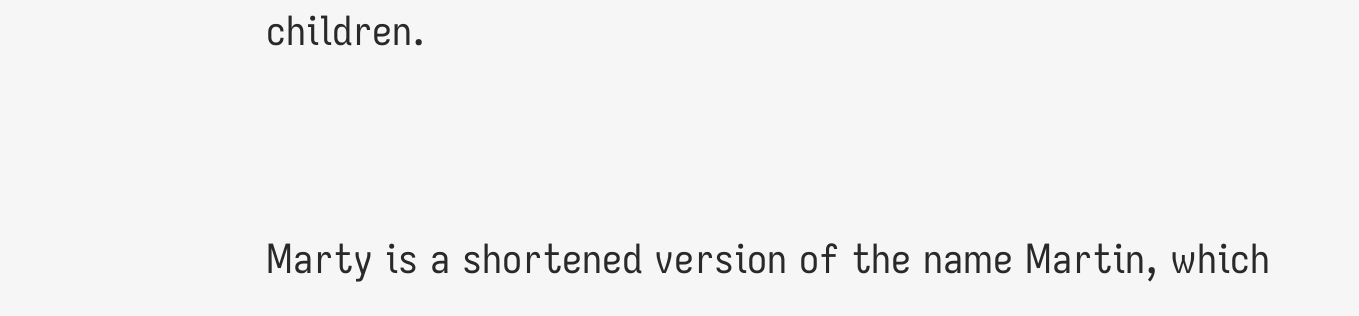children.


Marty is a shortened version of the name Martin, which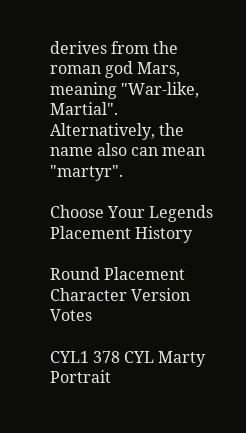derives from the roman god Mars, meaning "War-like, Martial". Alternatively, the name also can mean "martyr".

Choose Your Legends Placement History

Round Placement Character Version Votes

CYL1 378 CYL Marty Portrait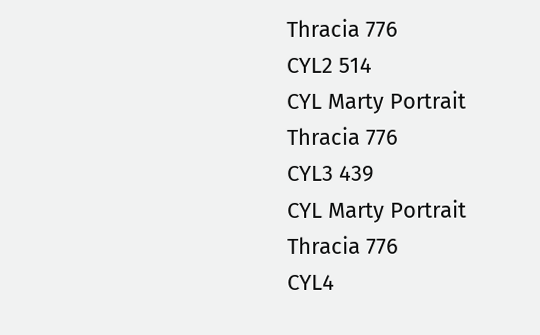Thracia 776
CYL2 514
CYL Marty Portrait
Thracia 776
CYL3 439
CYL Marty Portrait
Thracia 776
CYL4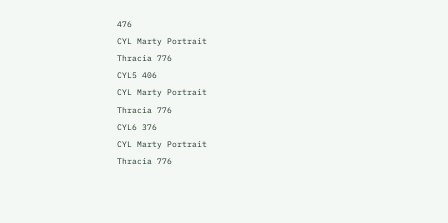476
CYL Marty Portrait
Thracia 776
CYL5 406
CYL Marty Portrait
Thracia 776
CYL6 376
CYL Marty Portrait
Thracia 776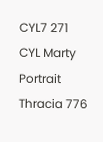CYL7 271
CYL Marty Portrait
Thracia 776